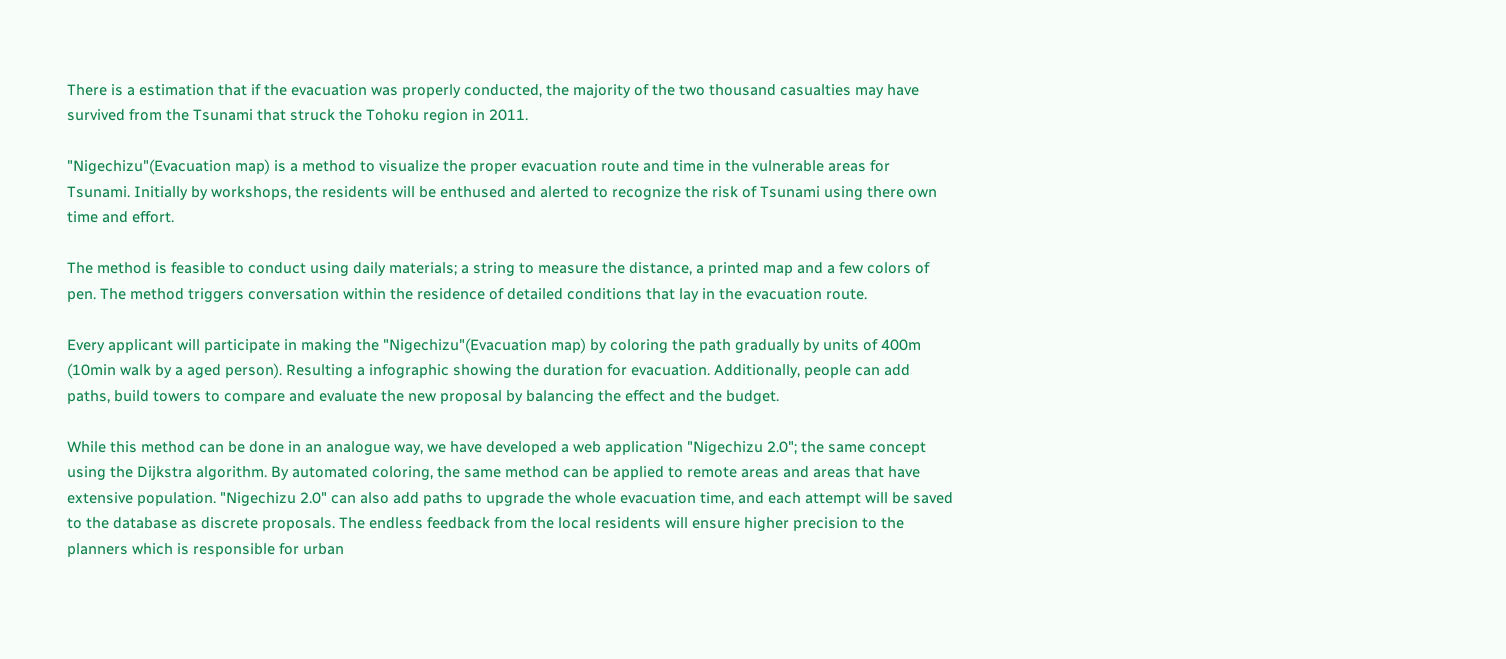There is a estimation that if the evacuation was properly conducted, the majority of the two thousand casualties may have survived from the Tsunami that struck the Tohoku region in 2011.

"Nigechizu"(Evacuation map) is a method to visualize the proper evacuation route and time in the vulnerable areas for Tsunami. Initially by workshops, the residents will be enthused and alerted to recognize the risk of Tsunami using there own time and effort.

The method is feasible to conduct using daily materials; a string to measure the distance, a printed map and a few colors of pen. The method triggers conversation within the residence of detailed conditions that lay in the evacuation route.

Every applicant will participate in making the "Nigechizu"(Evacuation map) by coloring the path gradually by units of 400m (10min walk by a aged person). Resulting a infographic showing the duration for evacuation. Additionally, people can add paths, build towers to compare and evaluate the new proposal by balancing the effect and the budget.

While this method can be done in an analogue way, we have developed a web application "Nigechizu 2.0"; the same concept using the Dijkstra algorithm. By automated coloring, the same method can be applied to remote areas and areas that have extensive population. "Nigechizu 2.0" can also add paths to upgrade the whole evacuation time, and each attempt will be saved to the database as discrete proposals. The endless feedback from the local residents will ensure higher precision to the planners which is responsible for urban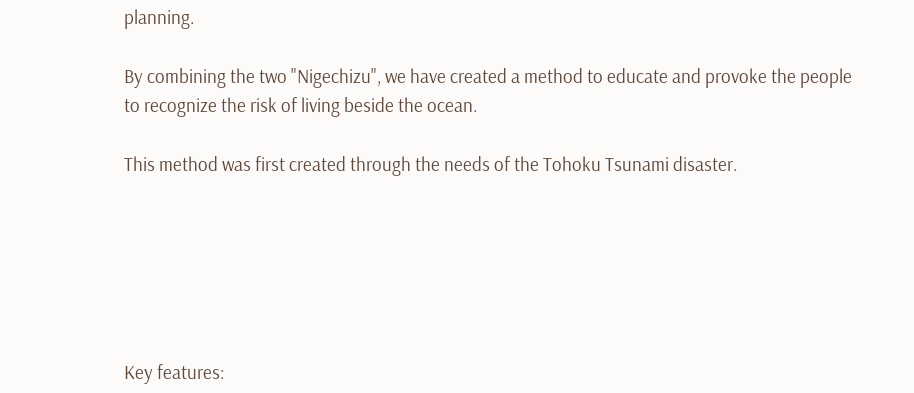planning.

By combining the two "Nigechizu", we have created a method to educate and provoke the people to recognize the risk of living beside the ocean.

This method was first created through the needs of the Tohoku Tsunami disaster.






Key features: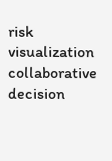risk visualization
collaborative decision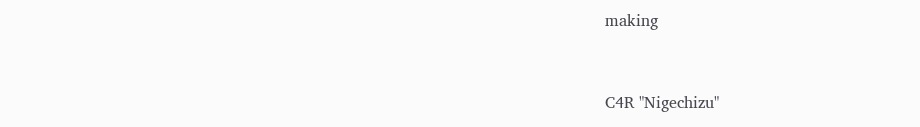making


C4R "Nigechizu"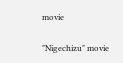movie

"Nigechizu" movie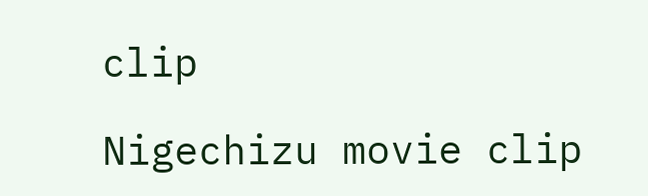clip

Nigechizu movie clip